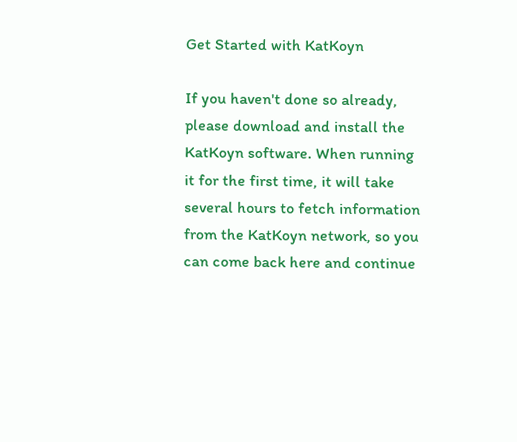Get Started with KatKoyn

If you haven't done so already, please download and install the KatKoyn software. When running it for the first time, it will take several hours to fetch information from the KatKoyn network, so you can come back here and continue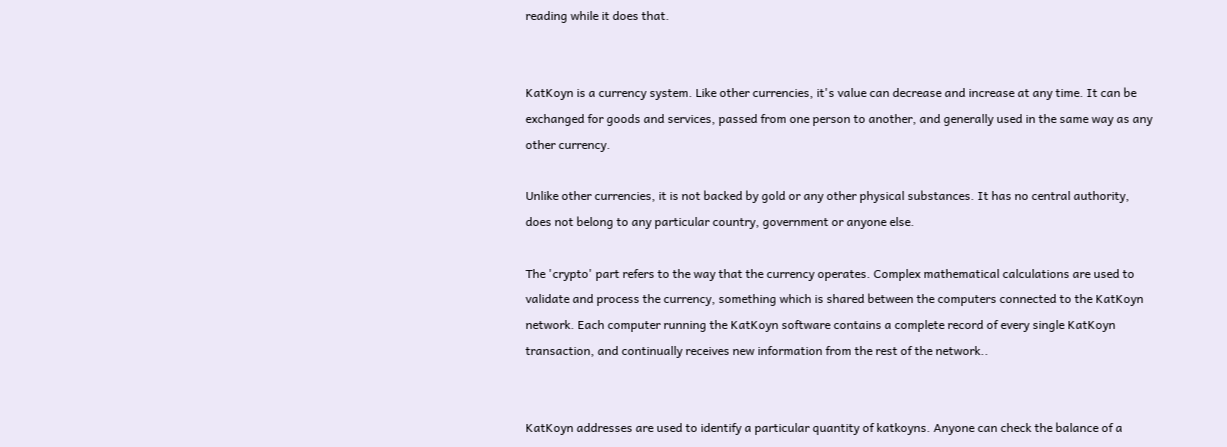reading while it does that.


KatKoyn is a currency system. Like other currencies, it's value can decrease and increase at any time. It can be exchanged for goods and services, passed from one person to another, and generally used in the same way as any other currency.

Unlike other currencies, it is not backed by gold or any other physical substances. It has no central authority, does not belong to any particular country, government or anyone else.

The 'crypto' part refers to the way that the currency operates. Complex mathematical calculations are used to validate and process the currency, something which is shared between the computers connected to the KatKoyn network. Each computer running the KatKoyn software contains a complete record of every single KatKoyn transaction, and continually receives new information from the rest of the network..


KatKoyn addresses are used to identify a particular quantity of katkoyns. Anyone can check the balance of a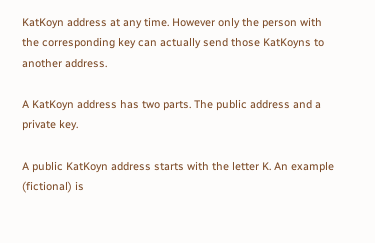KatKoyn address at any time. However only the person with the corresponding key can actually send those KatKoyns to another address.

A KatKoyn address has two parts. The public address and a private key.

A public KatKoyn address starts with the letter K. An example (fictional) is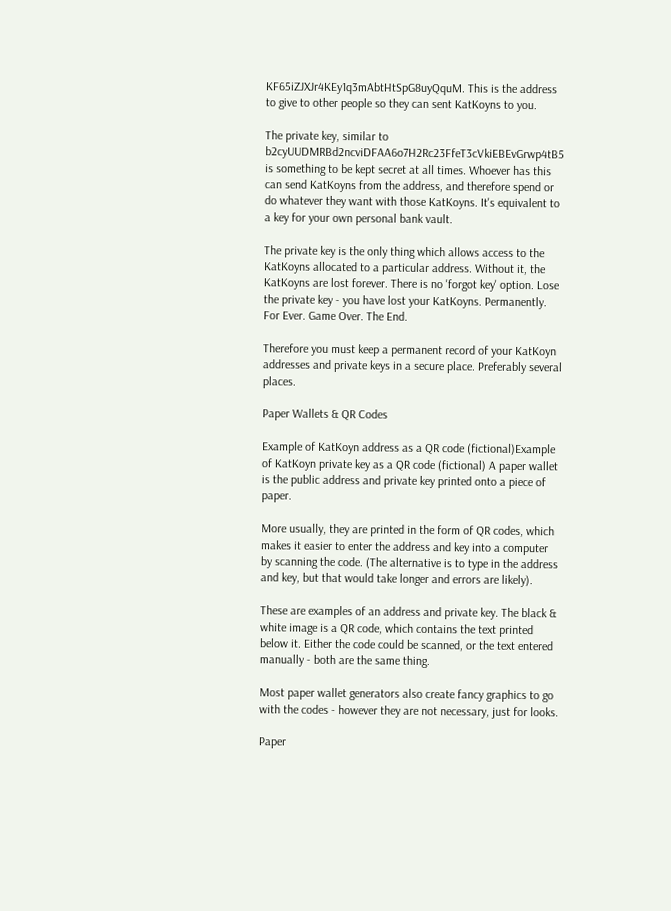KF65iZJXJr4KEy1q3mAbtHtSpG8uyQquM. This is the address to give to other people so they can sent KatKoyns to you.

The private key, similar to b2cyUUDMRBd2ncviDFAA6o7H2Rc23FfeT3cVkiEBEvGrwp4tB5 is something to be kept secret at all times. Whoever has this can send KatKoyns from the address, and therefore spend or do whatever they want with those KatKoyns. It's equivalent to a key for your own personal bank vault.

The private key is the only thing which allows access to the KatKoyns allocated to a particular address. Without it, the KatKoyns are lost forever. There is no 'forgot key' option. Lose the private key - you have lost your KatKoyns. Permanently. For Ever. Game Over. The End.

Therefore you must keep a permanent record of your KatKoyn addresses and private keys in a secure place. Preferably several places.

Paper Wallets & QR Codes

Example of KatKoyn address as a QR code (fictional)Example of KatKoyn private key as a QR code (fictional) A paper wallet is the public address and private key printed onto a piece of paper.

More usually, they are printed in the form of QR codes, which makes it easier to enter the address and key into a computer by scanning the code. (The alternative is to type in the address and key, but that would take longer and errors are likely).

These are examples of an address and private key. The black & white image is a QR code, which contains the text printed below it. Either the code could be scanned, or the text entered manually - both are the same thing.

Most paper wallet generators also create fancy graphics to go with the codes - however they are not necessary, just for looks.

Paper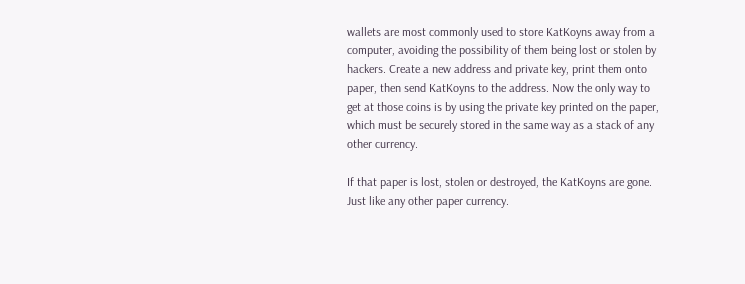wallets are most commonly used to store KatKoyns away from a computer, avoiding the possibility of them being lost or stolen by hackers. Create a new address and private key, print them onto paper, then send KatKoyns to the address. Now the only way to get at those coins is by using the private key printed on the paper, which must be securely stored in the same way as a stack of any other currency.

If that paper is lost, stolen or destroyed, the KatKoyns are gone. Just like any other paper currency.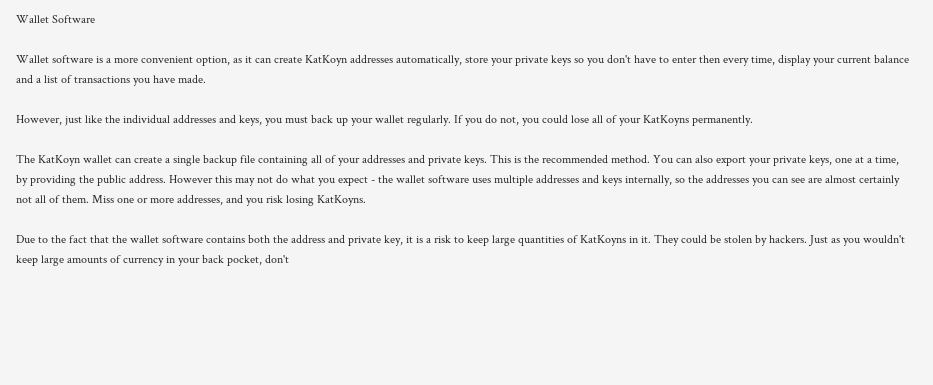Wallet Software

Wallet software is a more convenient option, as it can create KatKoyn addresses automatically, store your private keys so you don't have to enter then every time, display your current balance and a list of transactions you have made.

However, just like the individual addresses and keys, you must back up your wallet regularly. If you do not, you could lose all of your KatKoyns permanently.

The KatKoyn wallet can create a single backup file containing all of your addresses and private keys. This is the recommended method. You can also export your private keys, one at a time, by providing the public address. However this may not do what you expect - the wallet software uses multiple addresses and keys internally, so the addresses you can see are almost certainly not all of them. Miss one or more addresses, and you risk losing KatKoyns.

Due to the fact that the wallet software contains both the address and private key, it is a risk to keep large quantities of KatKoyns in it. They could be stolen by hackers. Just as you wouldn't keep large amounts of currency in your back pocket, don't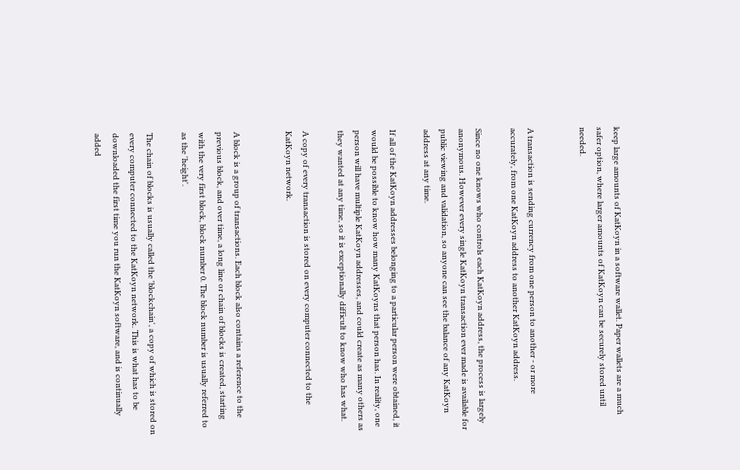keep large amounts of KatKoyn in a software wallet. Paper wallets are a much safer option, where larger amounts of KatKoyn can be securely stored until needed.


A transaction is sending currency from one person to another - or more accurately, from one KatKoyn address to another KatKoyn address.

Since no one knows who controls each KatKoyn address, the process is largely anonymous. However every single KatKoyn transaction ever made is available for public viewing and validation, so anyone can see the balance of any KatKoyn address at any time.

If all of the KatKoyn addresses belonging to a particular person were obtained, it would be possible to know how many KatKoyns that person has. In reality, one person will have multiple KatKoyn addresses, and could create as many others as they wanted at any time, so it is exceptionally difficult to know who has what.

A copy of every transaction is stored on every computer connected to the KatKoyn network.


A block is a group of transactions. Each block also contains a reference to the previous block, and over time, a long line or chain of blocks is created, starting with the very first block, block number 0. The block number is usually referred to as the 'height'.

The chain of blocks is usually called the 'blockchain', a copy of which is stored on every computer connected to the KatKoyn network. This is what has to be downloaded the first time you run the KatKoyn software, and is continually added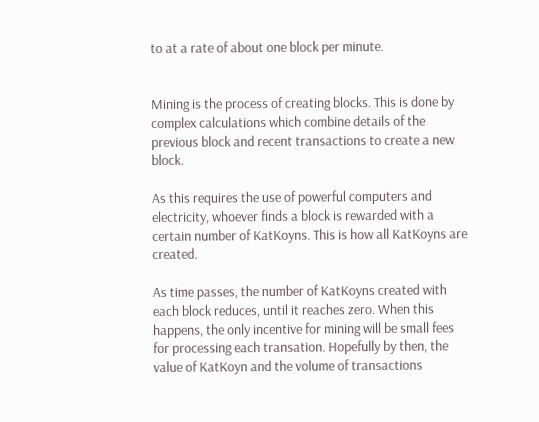to at a rate of about one block per minute.


Mining is the process of creating blocks. This is done by complex calculations which combine details of the previous block and recent transactions to create a new block.

As this requires the use of powerful computers and electricity, whoever finds a block is rewarded with a certain number of KatKoyns. This is how all KatKoyns are created.

As time passes, the number of KatKoyns created with each block reduces, until it reaches zero. When this happens, the only incentive for mining will be small fees for processing each transation. Hopefully by then, the value of KatKoyn and the volume of transactions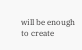will be enough to create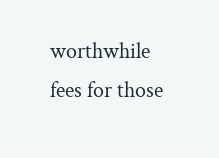worthwhile fees for those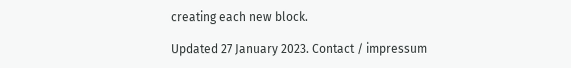creating each new block.

Updated 27 January 2023. Contact / impressum